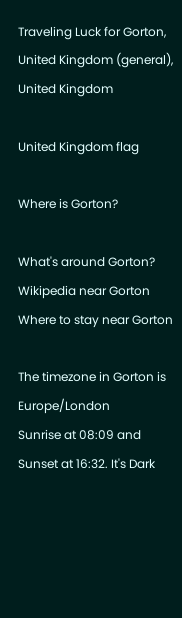Traveling Luck for Gorton, United Kingdom (general), United Kingdom

United Kingdom flag

Where is Gorton?

What's around Gorton?
Wikipedia near Gorton
Where to stay near Gorton

The timezone in Gorton is Europe/London
Sunrise at 08:09 and Sunset at 16:32. It's Dark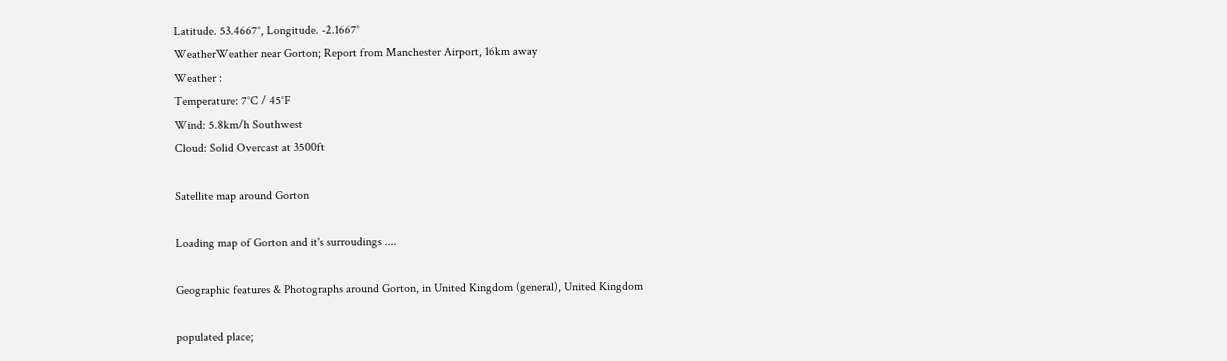Latitude. 53.4667°, Longitude. -2.1667°
WeatherWeather near Gorton; Report from Manchester Airport, 16km away
Weather :
Temperature: 7°C / 45°F
Wind: 5.8km/h Southwest
Cloud: Solid Overcast at 3500ft

Satellite map around Gorton

Loading map of Gorton and it's surroudings ....

Geographic features & Photographs around Gorton, in United Kingdom (general), United Kingdom

populated place;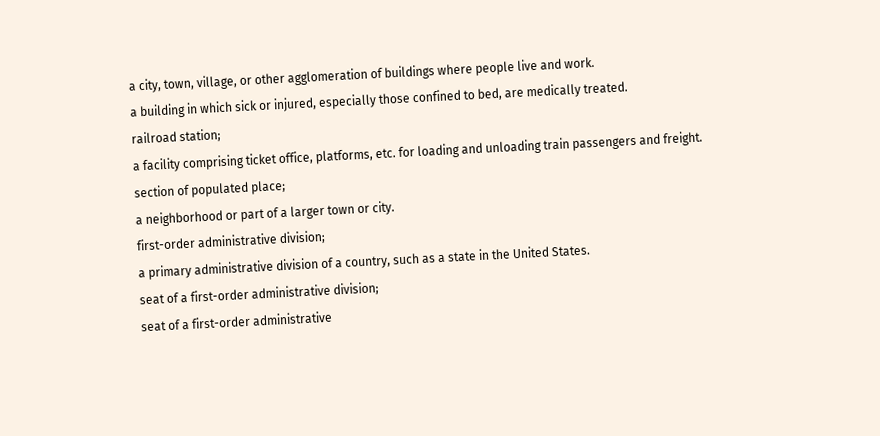a city, town, village, or other agglomeration of buildings where people live and work.
a building in which sick or injured, especially those confined to bed, are medically treated.
railroad station;
a facility comprising ticket office, platforms, etc. for loading and unloading train passengers and freight.
section of populated place;
a neighborhood or part of a larger town or city.
first-order administrative division;
a primary administrative division of a country, such as a state in the United States.
seat of a first-order administrative division;
seat of a first-order administrative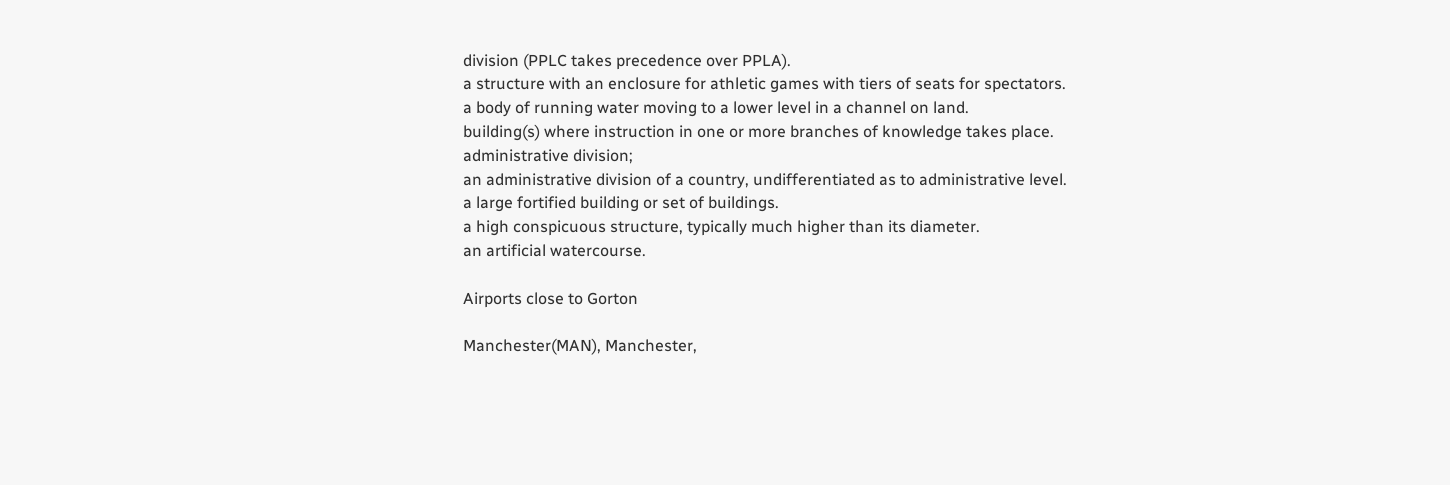division (PPLC takes precedence over PPLA).
a structure with an enclosure for athletic games with tiers of seats for spectators.
a body of running water moving to a lower level in a channel on land.
building(s) where instruction in one or more branches of knowledge takes place.
administrative division;
an administrative division of a country, undifferentiated as to administrative level.
a large fortified building or set of buildings.
a high conspicuous structure, typically much higher than its diameter.
an artificial watercourse.

Airports close to Gorton

Manchester(MAN), Manchester,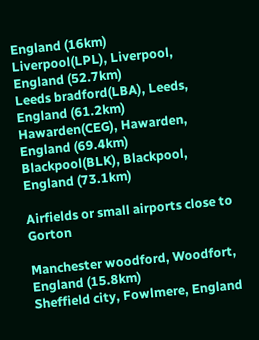England (16km)
Liverpool(LPL), Liverpool, England (52.7km)
Leeds bradford(LBA), Leeds, England (61.2km)
Hawarden(CEG), Hawarden, England (69.4km)
Blackpool(BLK), Blackpool, England (73.1km)

Airfields or small airports close to Gorton

Manchester woodford, Woodfort, England (15.8km)
Sheffield city, Fowlmere, England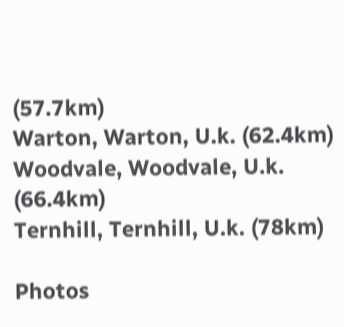(57.7km)
Warton, Warton, U.k. (62.4km)
Woodvale, Woodvale, U.k. (66.4km)
Ternhill, Ternhill, U.k. (78km)

Photos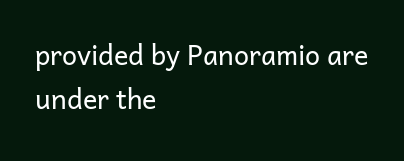provided by Panoramio are under the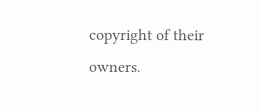copyright of their owners.